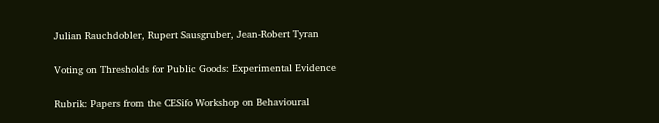Julian Rauchdobler, Rupert Sausgruber, Jean-Robert Tyran

Voting on Thresholds for Public Goods: Experimental Evidence

Rubrik: Papers from the CESifo Workshop on Behavioural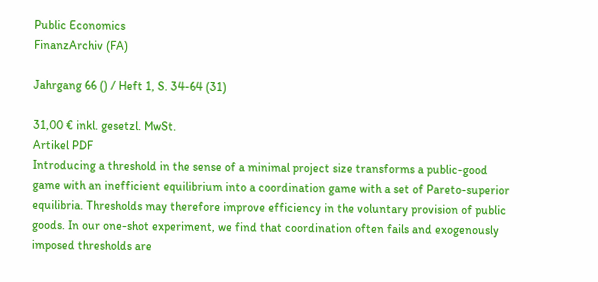Public Economics
FinanzArchiv (FA)

Jahrgang 66 () / Heft 1, S. 34-64 (31)

31,00 € inkl. gesetzl. MwSt.
Artikel PDF
Introducing a threshold in the sense of a minimal project size transforms a public-good game with an inefficient equilibrium into a coordination game with a set of Pareto-superior equilibria. Thresholds may therefore improve efficiency in the voluntary provision of public goods. In our one-shot experiment, we find that coordination often fails and exogenously imposed thresholds are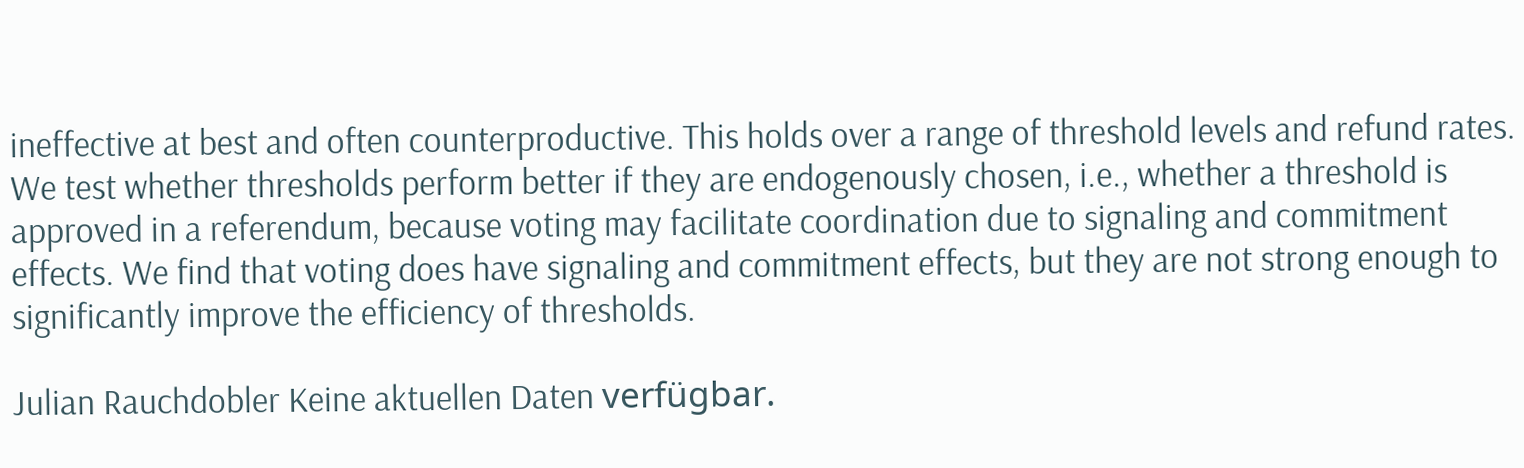ineffective at best and often counterproductive. This holds over a range of threshold levels and refund rates. We test whether thresholds perform better if they are endogenously chosen, i.e., whether a threshold is approved in a referendum, because voting may facilitate coordination due to signaling and commitment effects. We find that voting does have signaling and commitment effects, but they are not strong enough to significantly improve the efficiency of thresholds.

Julian Rauchdobler Keine aktuellen Daten verfügbar.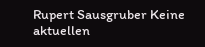Rupert Sausgruber Keine aktuellen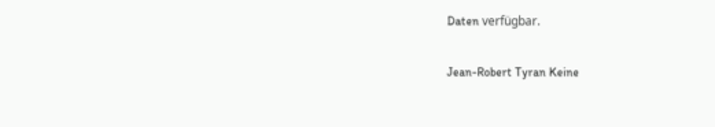Daten verfügbar.

Jean-Robert Tyran Keine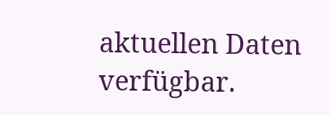aktuellen Daten verfügbar.